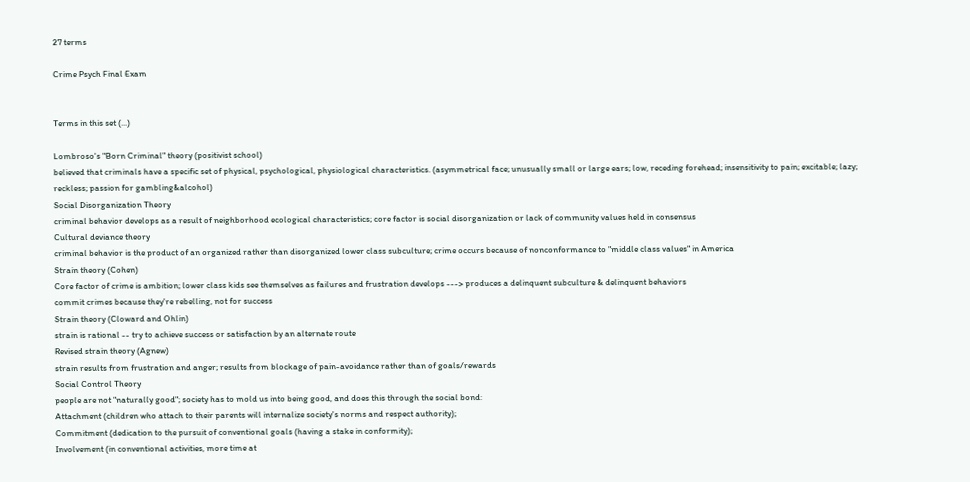27 terms

Crime Psych Final Exam


Terms in this set (...)

Lombroso's "Born Criminal" theory (positivist school)
believed that criminals have a specific set of physical, psychological, physiological characteristics. (asymmetrical face; unusually small or large ears; low, receding forehead; insensitivity to pain; excitable; lazy; reckless; passion for gambling&alcohol)
Social Disorganization Theory
criminal behavior develops as a result of neighborhood ecological characteristics; core factor is social disorganization or lack of community values held in consensus
Cultural deviance theory
criminal behavior is the product of an organized rather than disorganized lower class subculture; crime occurs because of nonconformance to "middle class values" in America
Strain theory (Cohen)
Core factor of crime is ambition; lower class kids see themselves as failures and frustration develops ---> produces a delinquent subculture & delinquent behaviors
commit crimes because they're rebelling, not for success
Strain theory (Cloward and Ohlin)
strain is rational -- try to achieve success or satisfaction by an alternate route
Revised strain theory (Agnew)
strain results from frustration and anger; results from blockage of pain-avoidance rather than of goals/rewards
Social Control Theory
people are not "naturally good"; society has to mold us into being good, and does this through the social bond:
Attachment (children who attach to their parents will internalize society's norms and respect authority);
Commitment (dedication to the pursuit of conventional goals (having a stake in conformity);
Involvement (in conventional activities, more time at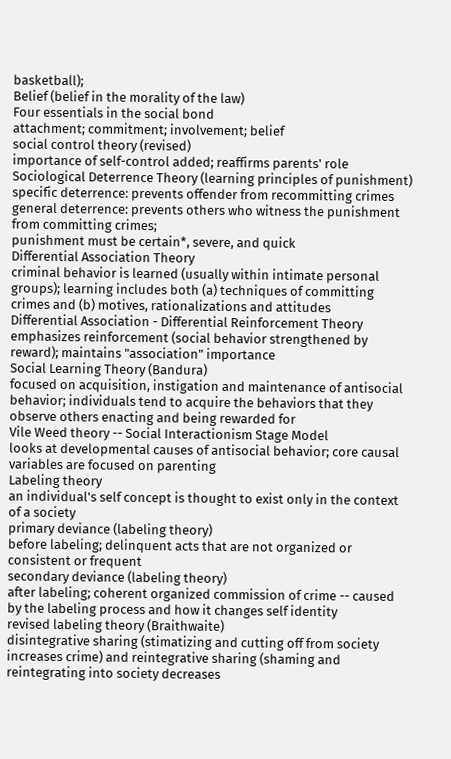basketball);
Belief (belief in the morality of the law)
Four essentials in the social bond
attachment; commitment; involvement; belief
social control theory (revised)
importance of self-control added; reaffirms parents' role
Sociological Deterrence Theory (learning principles of punishment)
specific deterrence: prevents offender from recommitting crimes
general deterrence: prevents others who witness the punishment from committing crimes;
punishment must be certain*, severe, and quick
Differential Association Theory
criminal behavior is learned (usually within intimate personal groups); learning includes both (a) techniques of committing crimes and (b) motives, rationalizations and attitudes
Differential Association - Differential Reinforcement Theory
emphasizes reinforcement (social behavior strengthened by reward); maintains "association" importance
Social Learning Theory (Bandura)
focused on acquisition, instigation and maintenance of antisocial behavior; individuals tend to acquire the behaviors that they observe others enacting and being rewarded for
Vile Weed theory -- Social Interactionism Stage Model
looks at developmental causes of antisocial behavior; core causal variables are focused on parenting
Labeling theory
an individual's self concept is thought to exist only in the context of a society
primary deviance (labeling theory)
before labeling; delinquent acts that are not organized or consistent or frequent
secondary deviance (labeling theory)
after labeling; coherent organized commission of crime -- caused by the labeling process and how it changes self identity
revised labeling theory (Braithwaite)
disintegrative sharing (stimatizing and cutting off from society increases crime) and reintegrative sharing (shaming and reintegrating into society decreases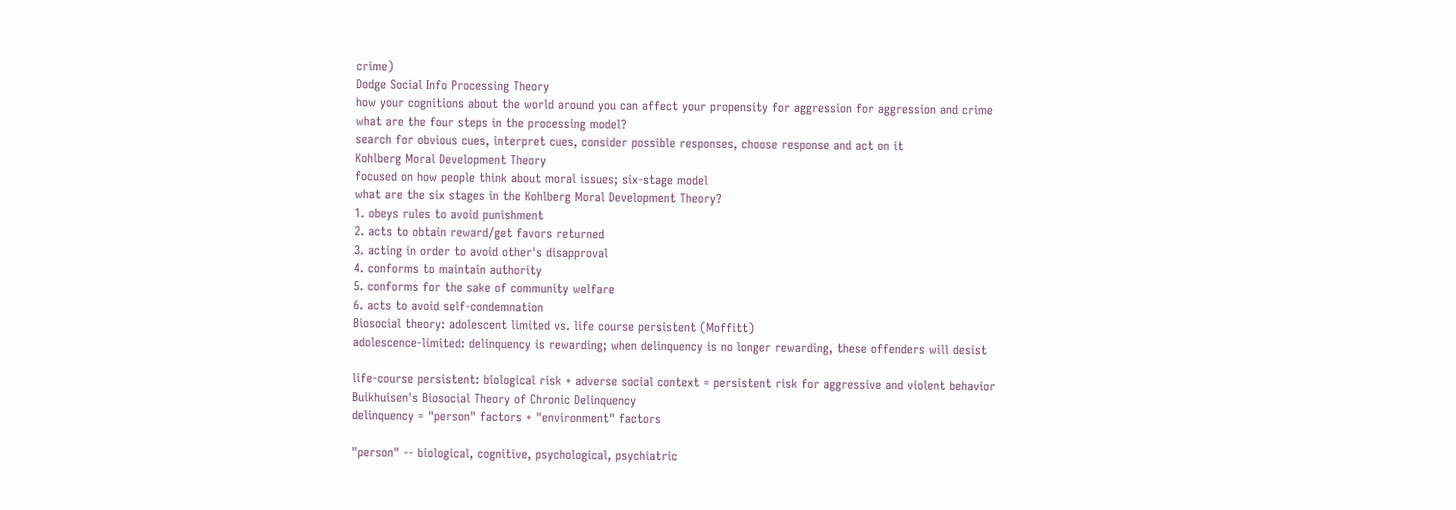crime)
Dodge Social Info Processing Theory
how your cognitions about the world around you can affect your propensity for aggression for aggression and crime
what are the four steps in the processing model?
search for obvious cues, interpret cues, consider possible responses, choose response and act on it
Kohlberg Moral Development Theory
focused on how people think about moral issues; six-stage model
what are the six stages in the Kohlberg Moral Development Theory?
1. obeys rules to avoid punishment
2. acts to obtain reward/get favors returned
3. acting in order to avoid other's disapproval
4. conforms to maintain authority
5. conforms for the sake of community welfare
6. acts to avoid self-condemnation
Biosocial theory: adolescent limited vs. life course persistent (Moffitt)
adolescence-limited: delinquency is rewarding; when delinquency is no longer rewarding, these offenders will desist

life-course persistent: biological risk + adverse social context = persistent risk for aggressive and violent behavior
Buikhuisen's Biosocial Theory of Chronic Delinquency
delinquency = "person" factors + "environment" factors

"person" -- biological, cognitive, psychological, psychiatric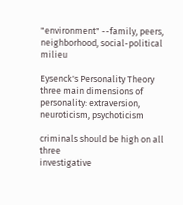"environment" --family, peers, neighborhood, social-political milieu

Eysenck's Personality Theory
three main dimensions of personality: extraversion, neuroticism, psychoticism

criminals should be high on all three
investigative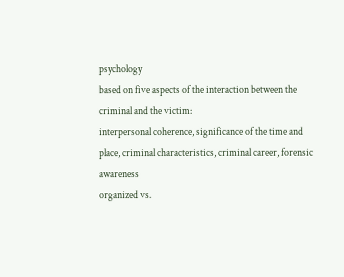psychology
based on five aspects of the interaction between the criminal and the victim:
interpersonal coherence, significance of the time and place, criminal characteristics, criminal career, forensic awareness
organized vs.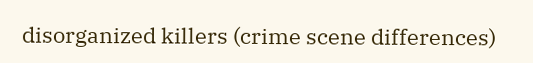disorganized killers (crime scene differences)